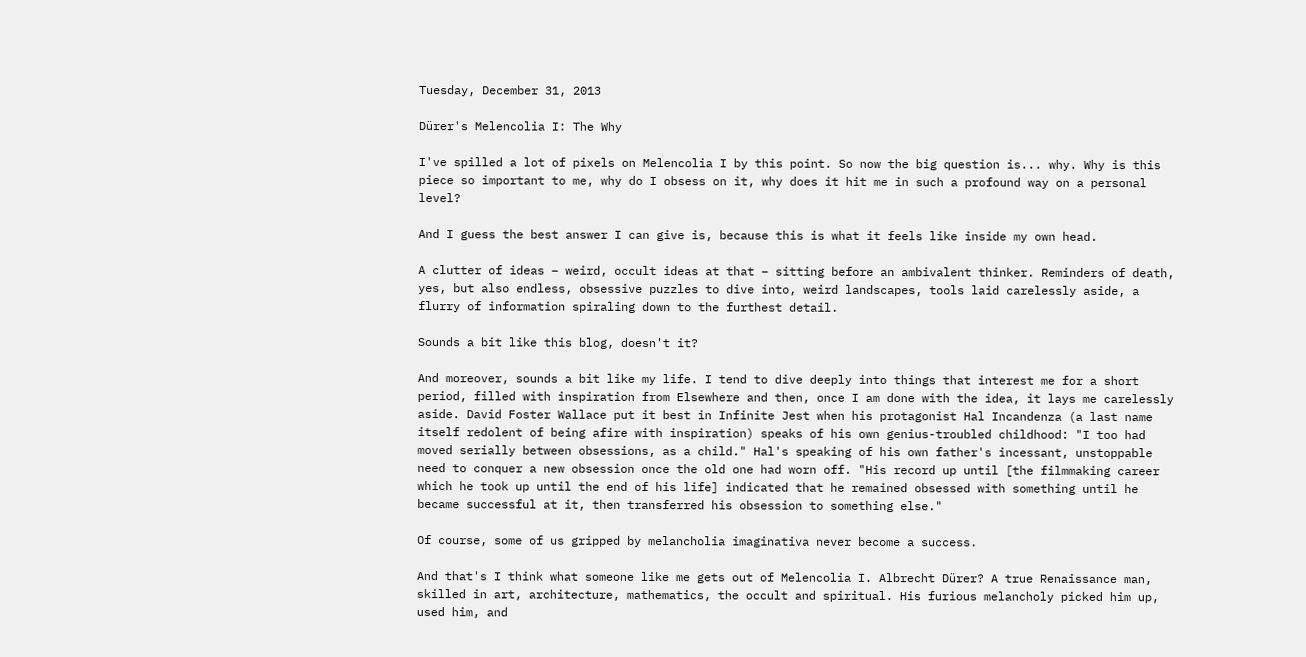Tuesday, December 31, 2013

Dürer's Melencolia I: The Why

I've spilled a lot of pixels on Melencolia I by this point. So now the big question is... why. Why is this piece so important to me, why do I obsess on it, why does it hit me in such a profound way on a personal level?

And I guess the best answer I can give is, because this is what it feels like inside my own head.

A clutter of ideas – weird, occult ideas at that – sitting before an ambivalent thinker. Reminders of death, yes, but also endless, obsessive puzzles to dive into, weird landscapes, tools laid carelessly aside, a flurry of information spiraling down to the furthest detail.

Sounds a bit like this blog, doesn't it?

And moreover, sounds a bit like my life. I tend to dive deeply into things that interest me for a short period, filled with inspiration from Elsewhere and then, once I am done with the idea, it lays me carelessly aside. David Foster Wallace put it best in Infinite Jest when his protagonist Hal Incandenza (a last name itself redolent of being afire with inspiration) speaks of his own genius-troubled childhood: "I too had moved serially between obsessions, as a child." Hal's speaking of his own father's incessant, unstoppable need to conquer a new obsession once the old one had worn off. "His record up until [the filmmaking career which he took up until the end of his life] indicated that he remained obsessed with something until he became successful at it, then transferred his obsession to something else."

Of course, some of us gripped by melancholia imaginativa never become a success.

And that's I think what someone like me gets out of Melencolia I. Albrecht Dürer? A true Renaissance man, skilled in art, architecture, mathematics, the occult and spiritual. His furious melancholy picked him up, used him, and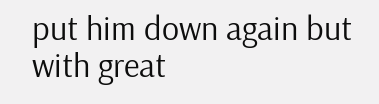put him down again but with great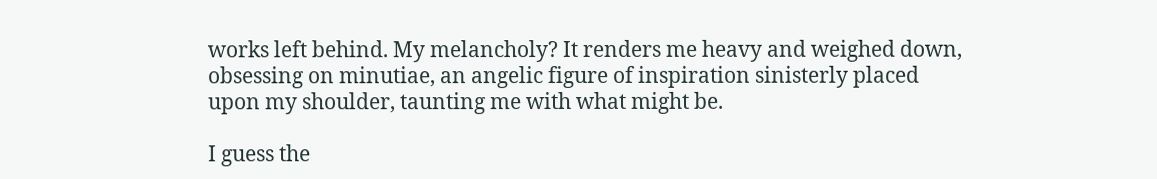works left behind. My melancholy? It renders me heavy and weighed down, obsessing on minutiae, an angelic figure of inspiration sinisterly placed upon my shoulder, taunting me with what might be.

I guess the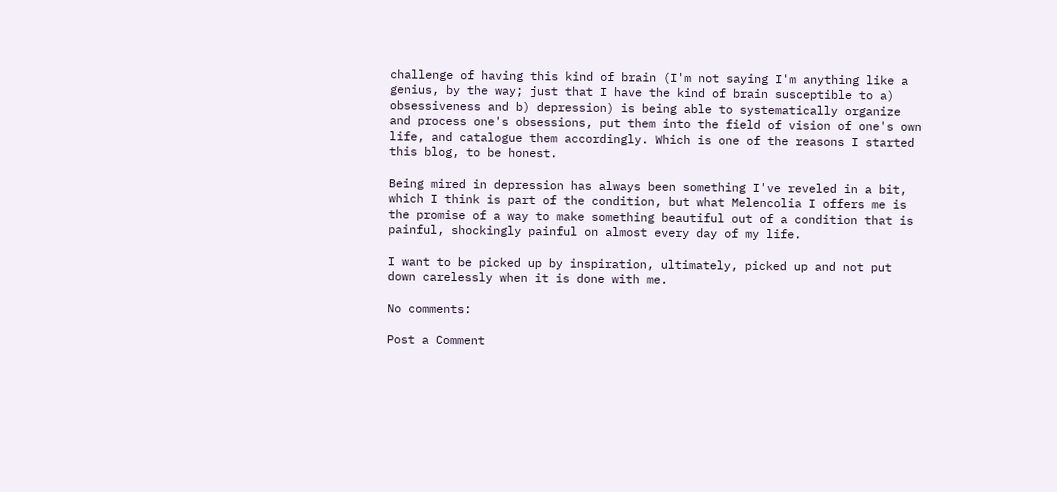challenge of having this kind of brain (I'm not saying I'm anything like a genius, by the way; just that I have the kind of brain susceptible to a) obsessiveness and b) depression) is being able to systematically organize and process one's obsessions, put them into the field of vision of one's own life, and catalogue them accordingly. Which is one of the reasons I started this blog, to be honest.

Being mired in depression has always been something I've reveled in a bit, which I think is part of the condition, but what Melencolia I offers me is the promise of a way to make something beautiful out of a condition that is painful, shockingly painful on almost every day of my life.

I want to be picked up by inspiration, ultimately, picked up and not put down carelessly when it is done with me.

No comments:

Post a Comment